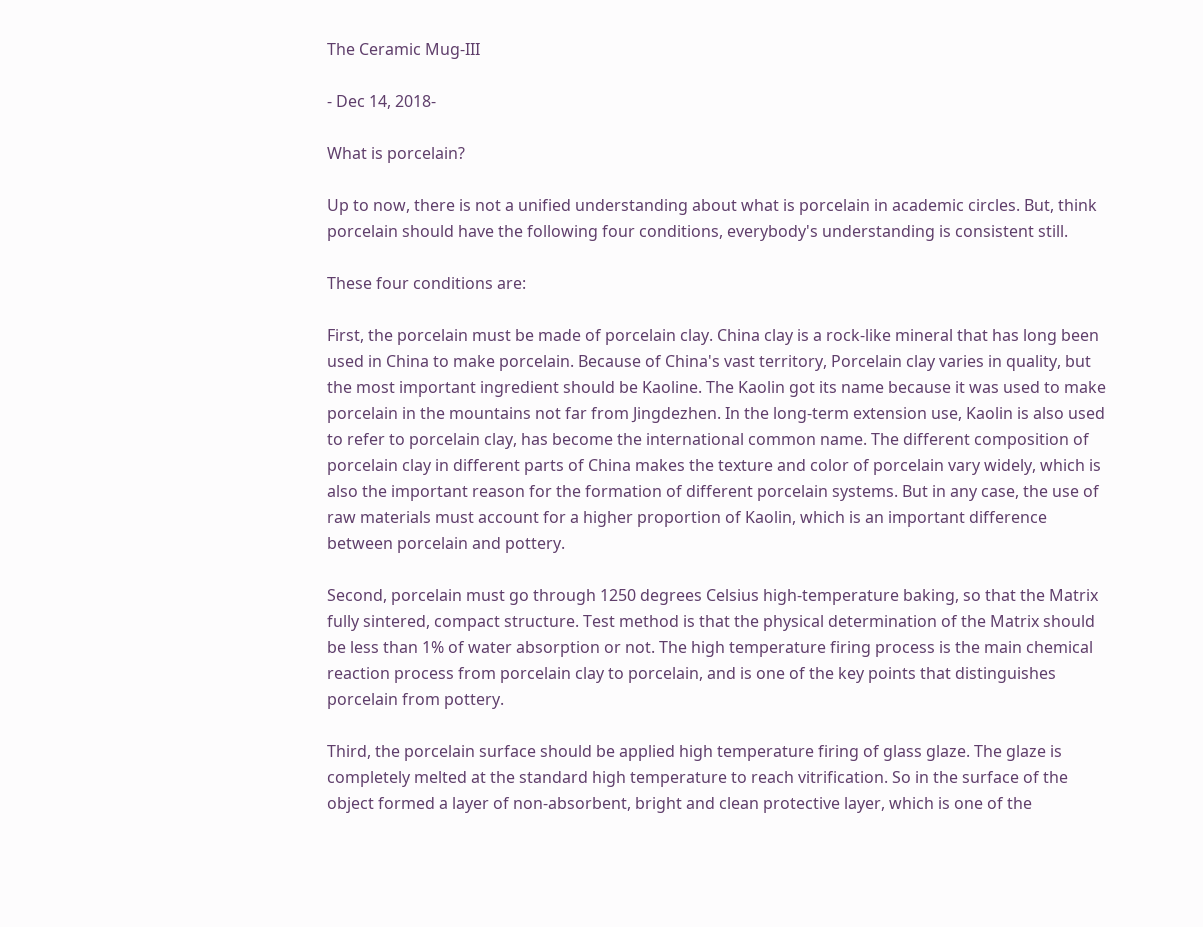The Ceramic Mug-III

- Dec 14, 2018-

What is porcelain?

Up to now, there is not a unified understanding about what is porcelain in academic circles. But, think porcelain should have the following four conditions, everybody's understanding is consistent still.

These four conditions are:

First, the porcelain must be made of porcelain clay. China clay is a rock-like mineral that has long been used in China to make porcelain. Because of China's vast territory, Porcelain clay varies in quality, but the most important ingredient should be Kaoline. The Kaolin got its name because it was used to make porcelain in the mountains not far from Jingdezhen. In the long-term extension use, Kaolin is also used to refer to porcelain clay, has become the international common name. The different composition of porcelain clay in different parts of China makes the texture and color of porcelain vary widely, which is also the important reason for the formation of different porcelain systems. But in any case, the use of raw materials must account for a higher proportion of Kaolin, which is an important difference between porcelain and pottery.

Second, porcelain must go through 1250 degrees Celsius high-temperature baking, so that the Matrix fully sintered, compact structure. Test method is that the physical determination of the Matrix should be less than 1% of water absorption or not. The high temperature firing process is the main chemical reaction process from porcelain clay to porcelain, and is one of the key points that distinguishes porcelain from pottery.

Third, the porcelain surface should be applied high temperature firing of glass glaze. The glaze is completely melted at the standard high temperature to reach vitrification. So in the surface of the object formed a layer of non-absorbent, bright and clean protective layer, which is one of the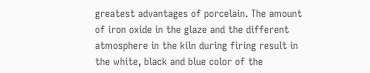greatest advantages of porcelain. The amount of iron oxide in the glaze and the different atmosphere in the kiln during firing result in the white, black and blue color of the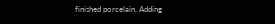finished porcelain. Adding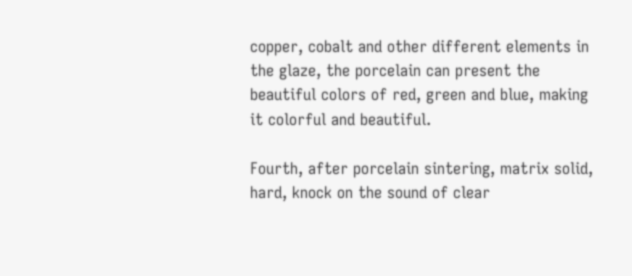copper, cobalt and other different elements in the glaze, the porcelain can present the beautiful colors of red, green and blue, making it colorful and beautiful.

Fourth, after porcelain sintering, matrix solid, hard, knock on the sound of clear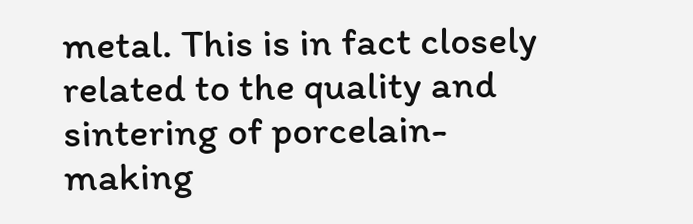metal. This is in fact closely related to the quality and sintering of porcelain-making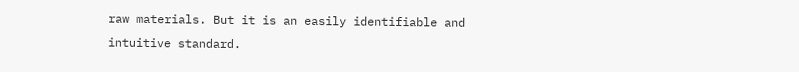raw materials. But it is an easily identifiable and intuitive standard.